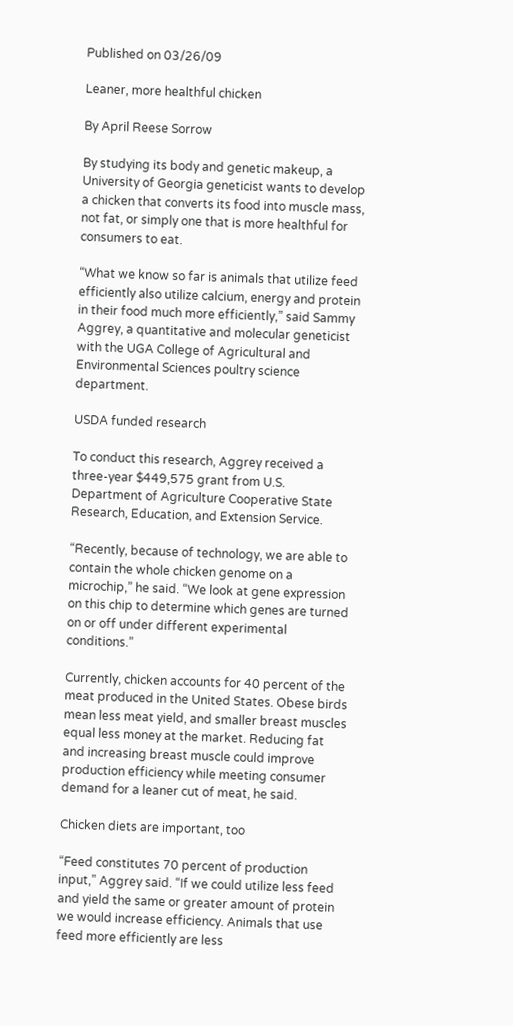Published on 03/26/09

Leaner, more healthful chicken

By April Reese Sorrow

By studying its body and genetic makeup, a University of Georgia geneticist wants to develop a chicken that converts its food into muscle mass, not fat, or simply one that is more healthful for consumers to eat.

“What we know so far is animals that utilize feed efficiently also utilize calcium, energy and protein in their food much more efficiently,” said Sammy Aggrey, a quantitative and molecular geneticist with the UGA College of Agricultural and Environmental Sciences poultry science department.

USDA funded research

To conduct this research, Aggrey received a three-year $449,575 grant from U.S. Department of Agriculture Cooperative State Research, Education, and Extension Service.

“Recently, because of technology, we are able to contain the whole chicken genome on a microchip,” he said. “We look at gene expression on this chip to determine which genes are turned on or off under different experimental conditions.”

Currently, chicken accounts for 40 percent of the meat produced in the United States. Obese birds mean less meat yield, and smaller breast muscles equal less money at the market. Reducing fat and increasing breast muscle could improve production efficiency while meeting consumer demand for a leaner cut of meat, he said.

Chicken diets are important, too

“Feed constitutes 70 percent of production input,” Aggrey said. “If we could utilize less feed and yield the same or greater amount of protein we would increase efficiency. Animals that use feed more efficiently are less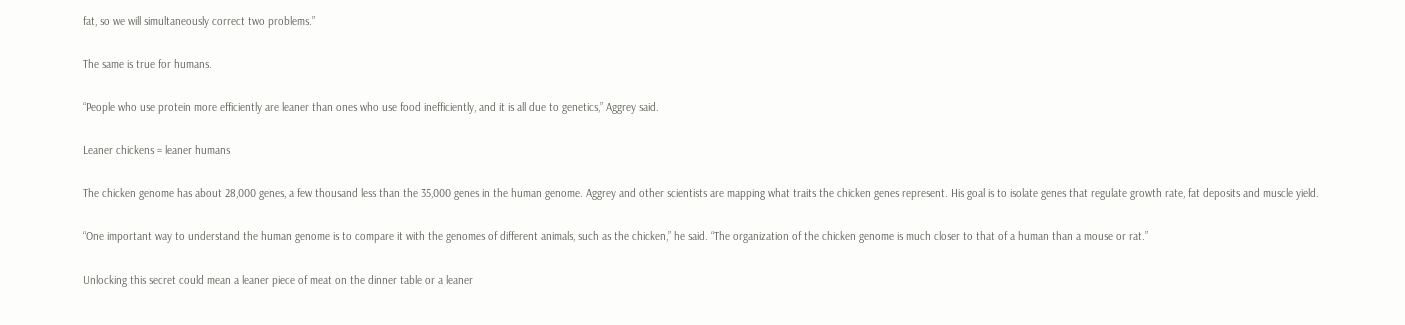fat, so we will simultaneously correct two problems.”

The same is true for humans.

“People who use protein more efficiently are leaner than ones who use food inefficiently, and it is all due to genetics,” Aggrey said.

Leaner chickens = leaner humans

The chicken genome has about 28,000 genes, a few thousand less than the 35,000 genes in the human genome. Aggrey and other scientists are mapping what traits the chicken genes represent. His goal is to isolate genes that regulate growth rate, fat deposits and muscle yield.

“One important way to understand the human genome is to compare it with the genomes of different animals, such as the chicken,” he said. “The organization of the chicken genome is much closer to that of a human than a mouse or rat.”

Unlocking this secret could mean a leaner piece of meat on the dinner table or a leaner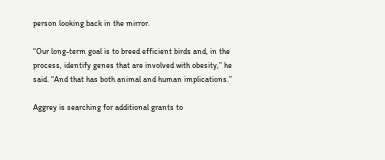person looking back in the mirror.

“Our long-term goal is to breed efficient birds and, in the process, identify genes that are involved with obesity,” he said. “And that has both animal and human implications.”

Aggrey is searching for additional grants to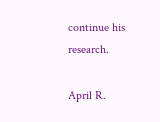continue his research.

April R.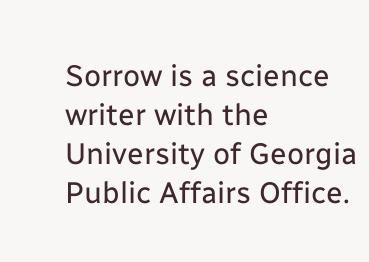Sorrow is a science writer with the University of Georgia Public Affairs Office.